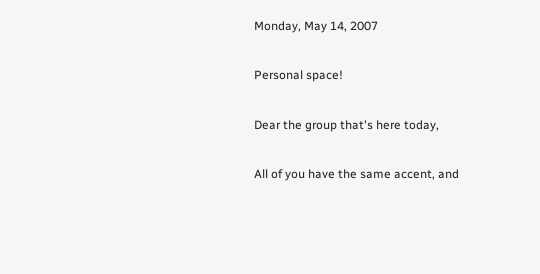Monday, May 14, 2007

Personal space!

Dear the group that's here today,

All of you have the same accent, and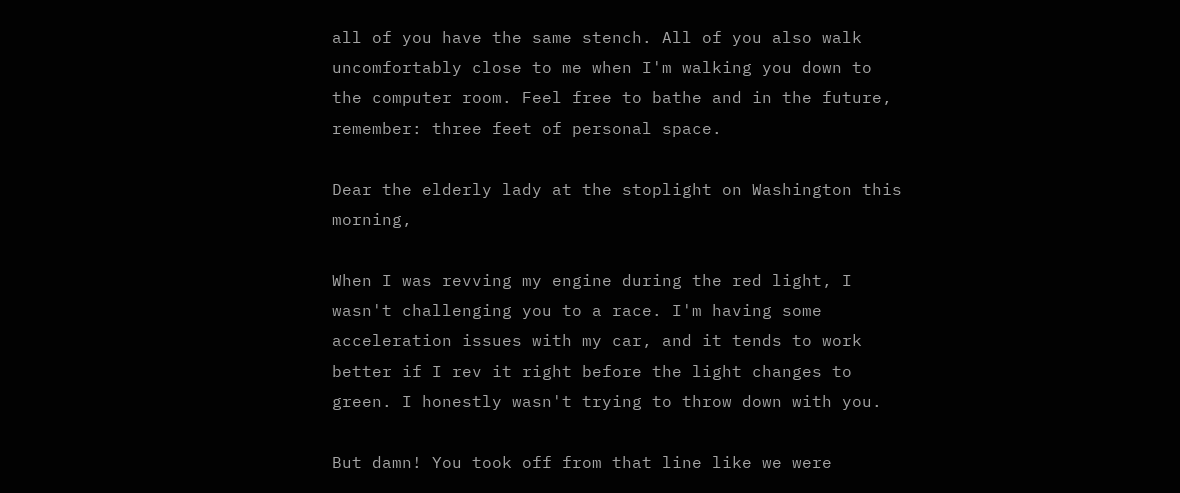all of you have the same stench. All of you also walk uncomfortably close to me when I'm walking you down to the computer room. Feel free to bathe and in the future, remember: three feet of personal space.

Dear the elderly lady at the stoplight on Washington this morning,

When I was revving my engine during the red light, I wasn't challenging you to a race. I'm having some acceleration issues with my car, and it tends to work better if I rev it right before the light changes to green. I honestly wasn't trying to throw down with you.

But damn! You took off from that line like we were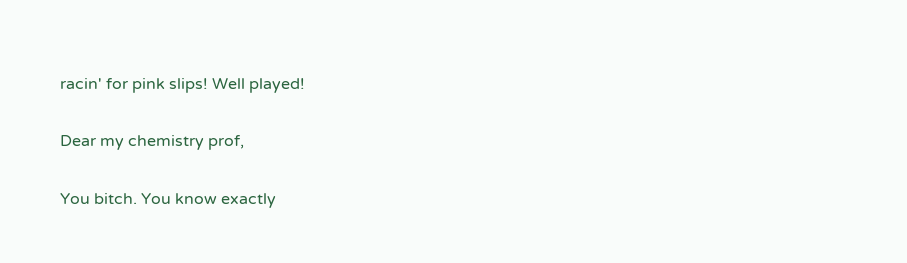racin' for pink slips! Well played!

Dear my chemistry prof,

You bitch. You know exactly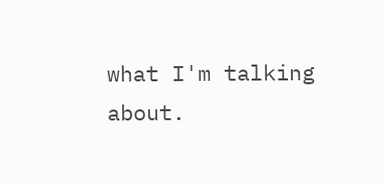what I'm talking about.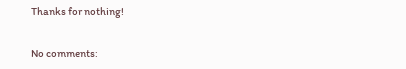Thanks for nothing!


No comments: